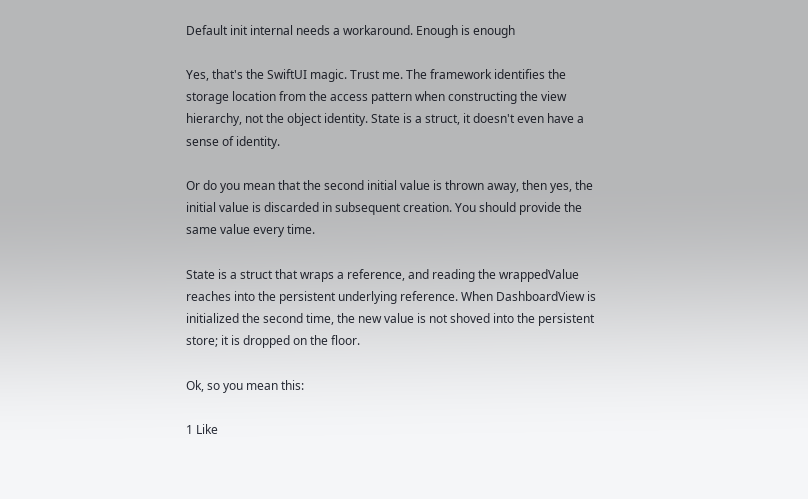Default init internal needs a workaround. Enough is enough

Yes, that's the SwiftUI magic. Trust me. The framework identifies the storage location from the access pattern when constructing the view hierarchy, not the object identity. State is a struct, it doesn't even have a sense of identity.

Or do you mean that the second initial value is thrown away, then yes, the initial value is discarded in subsequent creation. You should provide the same value every time.

State is a struct that wraps a reference, and reading the wrappedValue reaches into the persistent underlying reference. When DashboardView is initialized the second time, the new value is not shoved into the persistent store; it is dropped on the floor.

Ok, so you mean this:

1 Like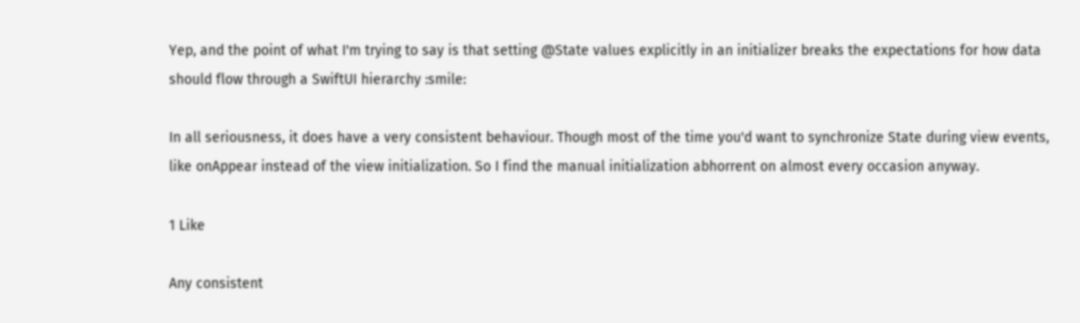Yep, and the point of what I'm trying to say is that setting @State values explicitly in an initializer breaks the expectations for how data should flow through a SwiftUI hierarchy :smile:

In all seriousness, it does have a very consistent behaviour. Though most of the time you'd want to synchronize State during view events, like onAppear instead of the view initialization. So I find the manual initialization abhorrent on almost every occasion anyway.

1 Like

Any consistent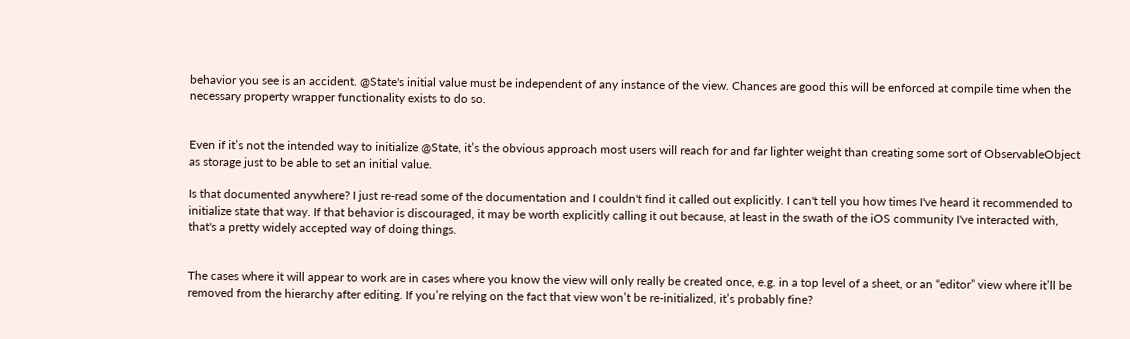behavior you see is an accident. @State's initial value must be independent of any instance of the view. Chances are good this will be enforced at compile time when the necessary property wrapper functionality exists to do so.


Even if it’s not the intended way to initialize @State, it’s the obvious approach most users will reach for and far lighter weight than creating some sort of ObservableObject as storage just to be able to set an initial value.

Is that documented anywhere? I just re-read some of the documentation and I couldn't find it called out explicitly. I can't tell you how times I've heard it recommended to initialize state that way. If that behavior is discouraged, it may be worth explicitly calling it out because, at least in the swath of the iOS community I've interacted with, that's a pretty widely accepted way of doing things.


The cases where it will appear to work are in cases where you know the view will only really be created once, e.g. in a top level of a sheet, or an “editor” view where it’ll be removed from the hierarchy after editing. If you’re relying on the fact that view won’t be re-initialized, it’s probably fine?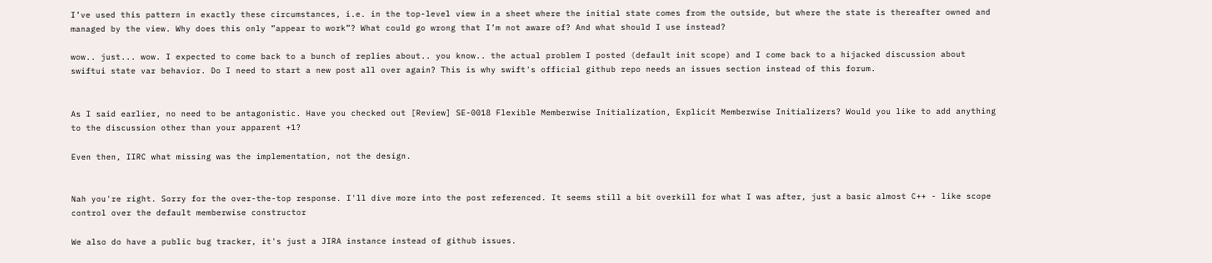I’ve used this pattern in exactly these circumstances, i.e. in the top-level view in a sheet where the initial state comes from the outside, but where the state is thereafter owned and managed by the view. Why does this only ”appear to work”? What could go wrong that I’m not aware of? And what should I use instead?

wow.. just... wow. I expected to come back to a bunch of replies about.. you know.. the actual problem I posted (default init scope) and I come back to a hijacked discussion about swiftui state var behavior. Do I need to start a new post all over again? This is why swift's official github repo needs an issues section instead of this forum.


As I said earlier, no need to be antagonistic. Have you checked out [Review] SE-0018 Flexible Memberwise Initialization, Explicit Memberwise Initializers? Would you like to add anything to the discussion other than your apparent +1?

Even then, IIRC what missing was the implementation, not the design.


Nah you're right. Sorry for the over-the-top response. I'll dive more into the post referenced. It seems still a bit overkill for what I was after, just a basic almost C++ - like scope control over the default memberwise constructor

We also do have a public bug tracker, it's just a JIRA instance instead of github issues.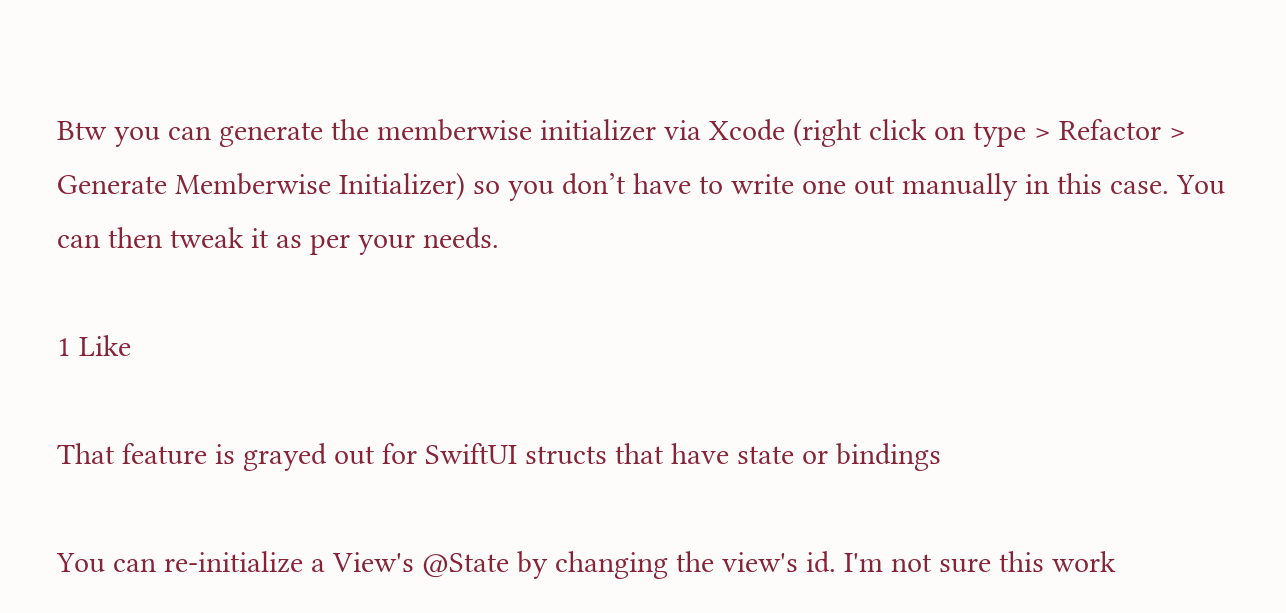Btw you can generate the memberwise initializer via Xcode (right click on type > Refactor > Generate Memberwise Initializer) so you don’t have to write one out manually in this case. You can then tweak it as per your needs.

1 Like

That feature is grayed out for SwiftUI structs that have state or bindings

You can re-initialize a View's @State by changing the view's id. I'm not sure this work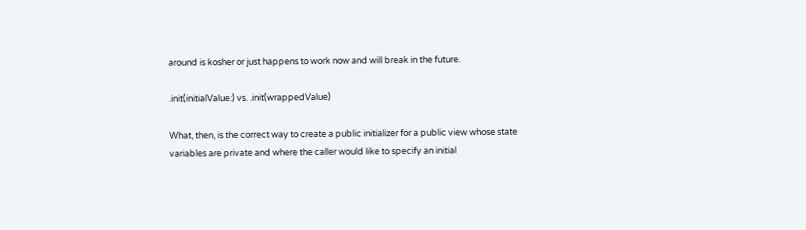around is kosher or just happens to work now and will break in the future.

.init(initialValue:) vs. .init(wrappedValue)

What, then, is the correct way to create a public initializer for a public view whose state variables are private and where the caller would like to specify an initial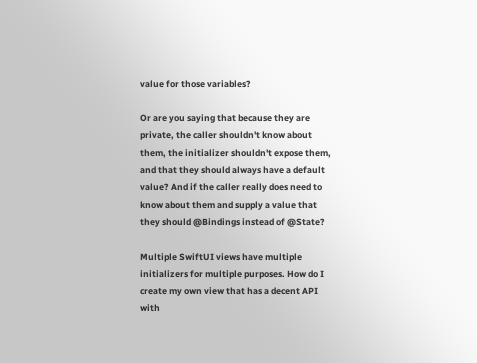value for those variables?

Or are you saying that because they are private, the caller shouldn't know about them, the initializer shouldn't expose them, and that they should always have a default value? And if the caller really does need to know about them and supply a value that they should @Bindings instead of @State?

Multiple SwiftUI views have multiple initializers for multiple purposes. How do I create my own view that has a decent API with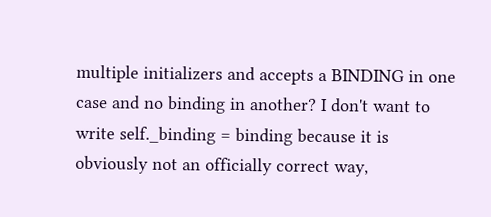multiple initializers and accepts a BINDING in one case and no binding in another? I don't want to write self._binding = binding because it is obviously not an officially correct way,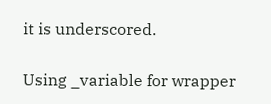it is underscored.

Using _variable for wrapper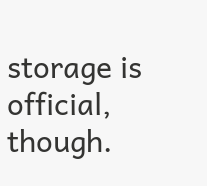storage is official, though.